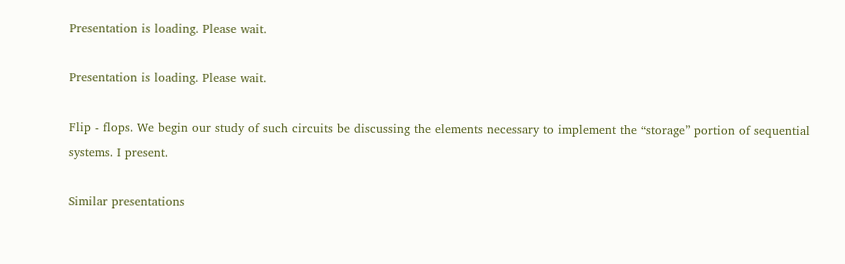Presentation is loading. Please wait.

Presentation is loading. Please wait.

Flip - flops. We begin our study of such circuits be discussing the elements necessary to implement the “storage” portion of sequential systems. I present.

Similar presentations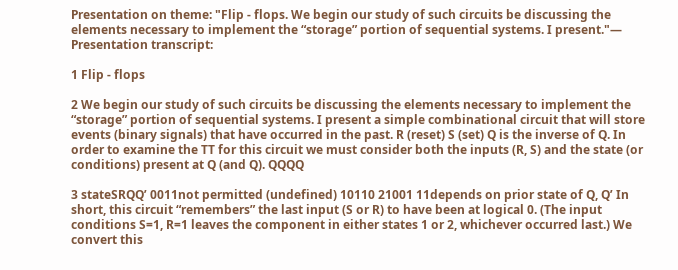Presentation on theme: "Flip - flops. We begin our study of such circuits be discussing the elements necessary to implement the “storage” portion of sequential systems. I present."— Presentation transcript:

1 Flip - flops

2 We begin our study of such circuits be discussing the elements necessary to implement the “storage” portion of sequential systems. I present a simple combinational circuit that will store events (binary signals) that have occurred in the past. R (reset) S (set) Q is the inverse of Q. In order to examine the TT for this circuit we must consider both the inputs (R, S) and the state (or conditions) present at Q (and Q). QQQQ

3 stateSRQQ’ 0011not permitted (undefined) 10110 21001 11depends on prior state of Q, Q’ In short, this circuit “remembers” the last input (S or R) to have been at logical 0. (The input conditions S=1, R=1 leaves the component in either states 1 or 2, whichever occurred last.) We convert this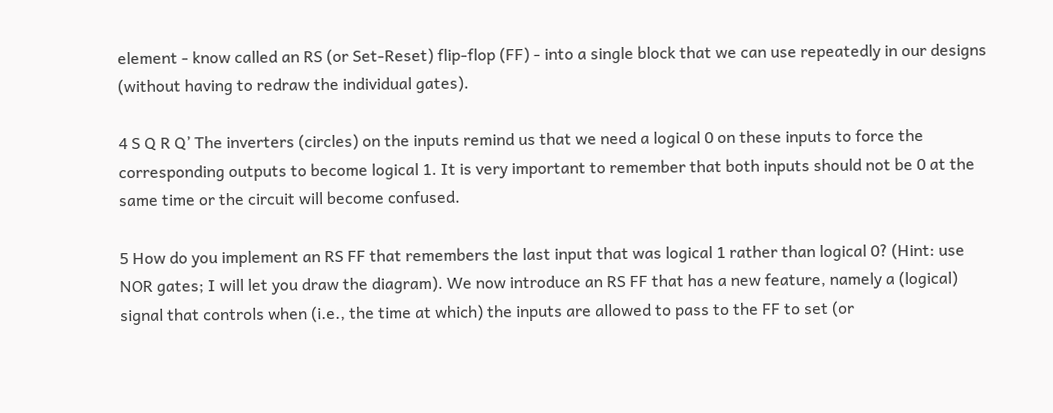element - know called an RS (or Set-Reset) flip-flop (FF) - into a single block that we can use repeatedly in our designs (without having to redraw the individual gates).

4 S Q R Q’ The inverters (circles) on the inputs remind us that we need a logical 0 on these inputs to force the corresponding outputs to become logical 1. It is very important to remember that both inputs should not be 0 at the same time or the circuit will become confused.

5 How do you implement an RS FF that remembers the last input that was logical 1 rather than logical 0? (Hint: use NOR gates; I will let you draw the diagram). We now introduce an RS FF that has a new feature, namely a (logical) signal that controls when (i.e., the time at which) the inputs are allowed to pass to the FF to set (or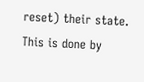reset) their state. This is done by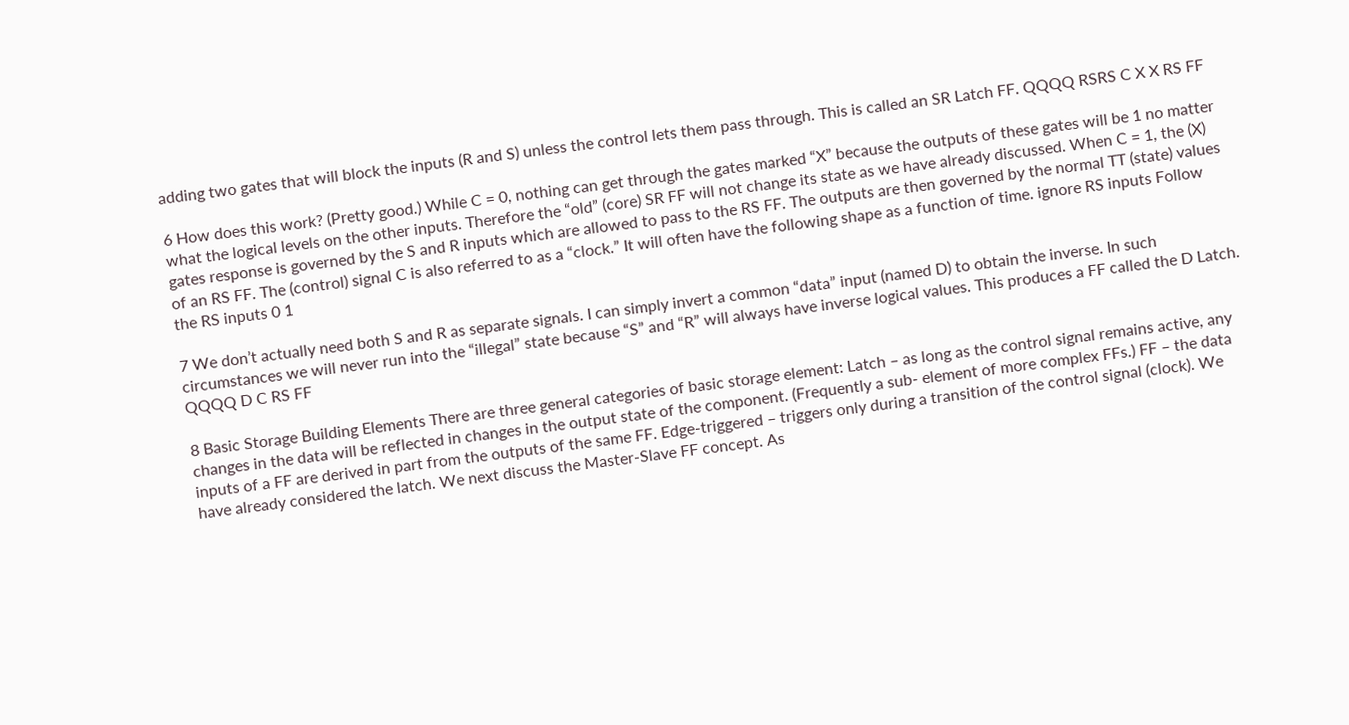adding two gates that will block the inputs (R and S) unless the control lets them pass through. This is called an SR Latch FF. QQQQ RSRS C X X RS FF

6 How does this work? (Pretty good.) While C = 0, nothing can get through the gates marked “X” because the outputs of these gates will be 1 no matter what the logical levels on the other inputs. Therefore the “old” (core) SR FF will not change its state as we have already discussed. When C = 1, the (X) gates response is governed by the S and R inputs which are allowed to pass to the RS FF. The outputs are then governed by the normal TT (state) values of an RS FF. The (control) signal C is also referred to as a “clock.” It will often have the following shape as a function of time. ignore RS inputs Follow the RS inputs 0 1

7 We don’t actually need both S and R as separate signals. I can simply invert a common “data” input (named D) to obtain the inverse. In such circumstances we will never run into the “illegal” state because “S” and “R” will always have inverse logical values. This produces a FF called the D Latch. QQQQ D C RS FF

8 Basic Storage Building Elements There are three general categories of basic storage element: Latch – as long as the control signal remains active, any changes in the data will be reflected in changes in the output state of the component. (Frequently a sub- element of more complex FFs.) FF – the data inputs of a FF are derived in part from the outputs of the same FF. Edge-triggered – triggers only during a transition of the control signal (clock). We have already considered the latch. We next discuss the Master-Slave FF concept. As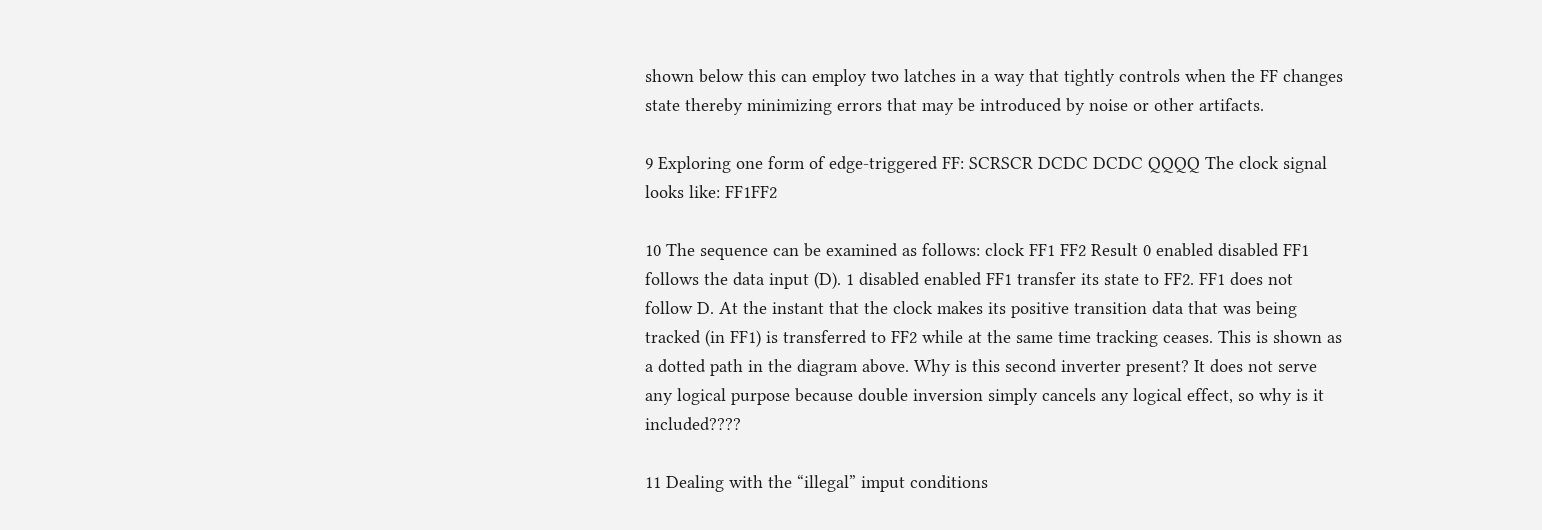shown below this can employ two latches in a way that tightly controls when the FF changes state thereby minimizing errors that may be introduced by noise or other artifacts.

9 Exploring one form of edge-triggered FF: SCRSCR DCDC DCDC QQQQ The clock signal looks like: FF1FF2

10 The sequence can be examined as follows: clock FF1 FF2 Result 0 enabled disabled FF1 follows the data input (D). 1 disabled enabled FF1 transfer its state to FF2. FF1 does not follow D. At the instant that the clock makes its positive transition data that was being tracked (in FF1) is transferred to FF2 while at the same time tracking ceases. This is shown as a dotted path in the diagram above. Why is this second inverter present? It does not serve any logical purpose because double inversion simply cancels any logical effect, so why is it included????

11 Dealing with the “illegal” imput conditions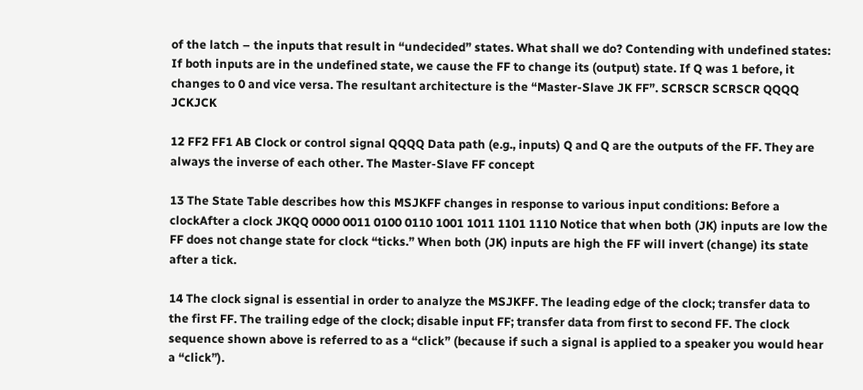of the latch – the inputs that result in “undecided” states. What shall we do? Contending with undefined states: If both inputs are in the undefined state, we cause the FF to change its (output) state. If Q was 1 before, it changes to 0 and vice versa. The resultant architecture is the “Master-Slave JK FF”. SCRSCR SCRSCR QQQQ JCKJCK

12 FF2 FF1 AB Clock or control signal QQQQ Data path (e.g., inputs) Q and Q are the outputs of the FF. They are always the inverse of each other. The Master-Slave FF concept

13 The State Table describes how this MSJKFF changes in response to various input conditions: Before a clockAfter a clock JKQQ 0000 0011 0100 0110 1001 1011 1101 1110 Notice that when both (JK) inputs are low the FF does not change state for clock “ticks.” When both (JK) inputs are high the FF will invert (change) its state after a tick.

14 The clock signal is essential in order to analyze the MSJKFF. The leading edge of the clock; transfer data to the first FF. The trailing edge of the clock; disable input FF; transfer data from first to second FF. The clock sequence shown above is referred to as a “click” (because if such a signal is applied to a speaker you would hear a “click”).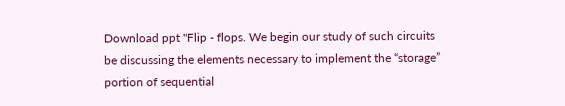Download ppt "Flip - flops. We begin our study of such circuits be discussing the elements necessary to implement the “storage” portion of sequential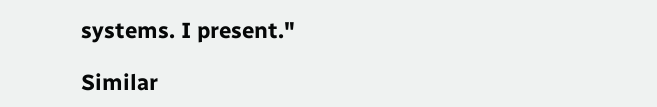systems. I present."

Similar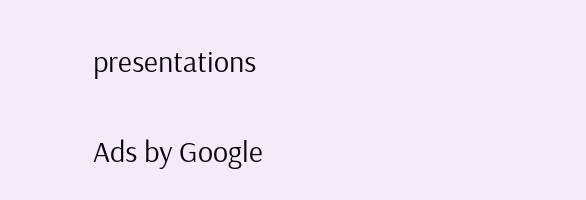presentations

Ads by Google